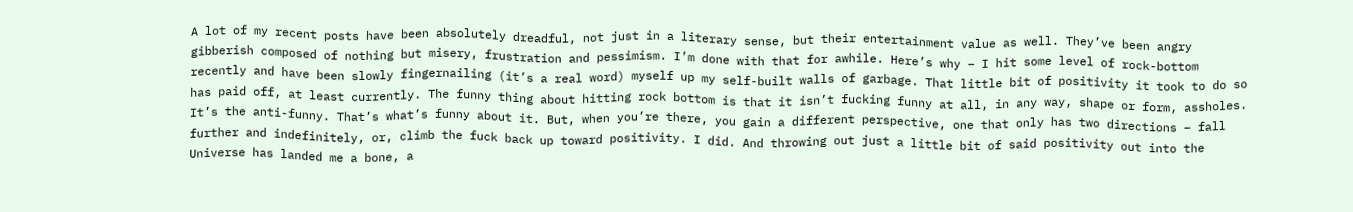A lot of my recent posts have been absolutely dreadful, not just in a literary sense, but their entertainment value as well. They’ve been angry gibberish composed of nothing but misery, frustration and pessimism. I’m done with that for awhile. Here’s why – I hit some level of rock-bottom recently and have been slowly fingernailing (it’s a real word) myself up my self-built walls of garbage. That little bit of positivity it took to do so has paid off, at least currently. The funny thing about hitting rock bottom is that it isn’t fucking funny at all, in any way, shape or form, assholes. It’s the anti-funny. That’s what’s funny about it. But, when you’re there, you gain a different perspective, one that only has two directions – fall further and indefinitely, or, climb the fuck back up toward positivity. I did. And throwing out just a little bit of said positivity out into the Universe has landed me a bone, a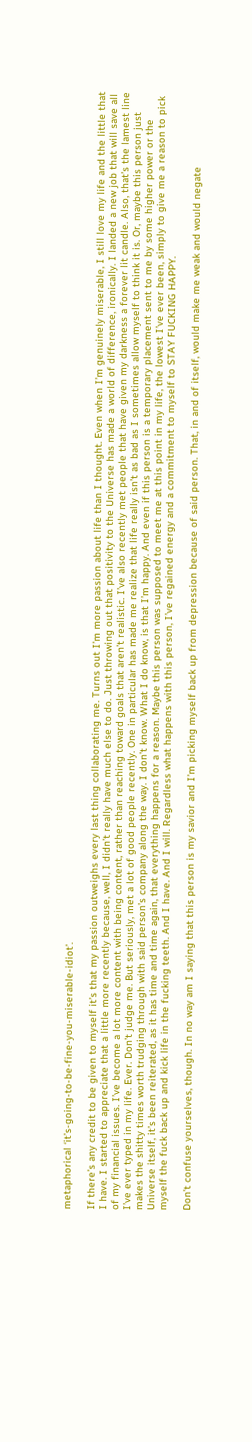metaphorical ‘it’s-going-to-be-fine-you-miserable-idiot’.

If there’s any credit to be given to myself it’s that my passion outweighs every last thing collaborating me. Turns out I’m more passion about life than I thought. Even when I’m genuinely miserable, I still love my life and the little that I have. I started to appreciate that a little more recently because, well, I didn’t really have much else to do. Just throwing out that positivity to the Universe has made a world of difference, ironically. I landed a new job that will save all of my financial issues. I’ve become a lot more content with being content, rather than reaching toward goals that aren’t realistic. I’ve also recently met people that have given my darkness a forever lit candle. Also, that’s the lamest line I’ve ever typed in my life. Ever. Don’t judge me. But seriously, met a lot of good people recently. One in particular has made me realize that life really isn’t as bad as I sometimes allow myself to think it is. Or, maybe this person just makes the shitty times worth trudging through with said person’s company along the way. I don’t know. What I do know, is that I’m happy. And even if this person is a temporary placement sent to me by some higher power or the Universe itself, it’s been reiterated, as it has time and time again, that everything happens for a reason. Maybe this person was supposed to meet me at this point in my life, the lowest I’ve ever been, simply to give me a reason to pick myself the fuck back up and kick life in the fucking teeth. And I have. And I will. Regardless what happens with this person, I’ve regained energy and a commitment to myself to STAY FUCKING HAPPY.

Don’t confuse yourselves, though. In no way am I saying that this person is my savior and I’m picking myself back up from depression because of said person. That, in and of itself, would make me weak and would negate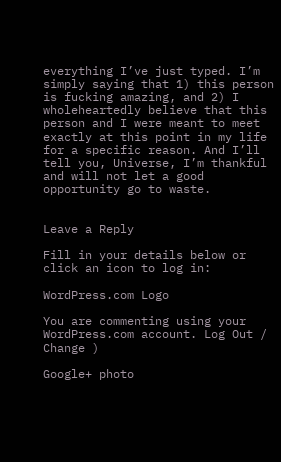everything I’ve just typed. I’m simply saying that 1) this person is fucking amazing, and 2) I wholeheartedly believe that this person and I were meant to meet exactly at this point in my life for a specific reason. And I’ll tell you, Universe, I’m thankful and will not let a good opportunity go to waste.


Leave a Reply

Fill in your details below or click an icon to log in:

WordPress.com Logo

You are commenting using your WordPress.com account. Log Out /  Change )

Google+ photo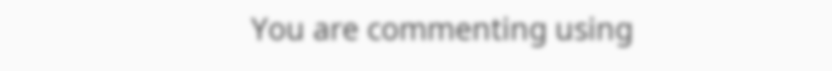You are commenting using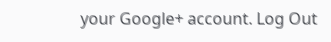your Google+ account. Log Out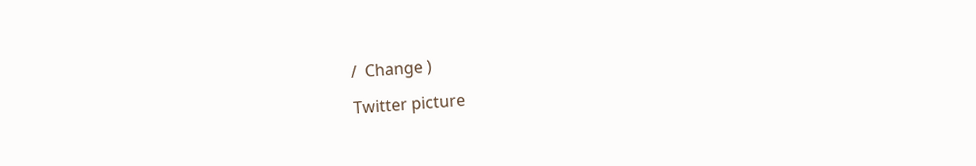/  Change )

Twitter picture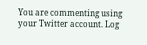You are commenting using your Twitter account. Log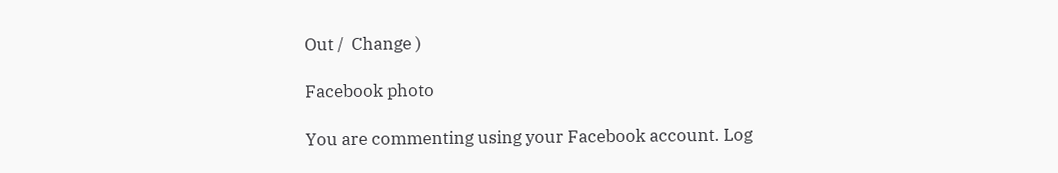Out /  Change )

Facebook photo

You are commenting using your Facebook account. Log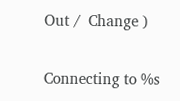Out /  Change )


Connecting to %s